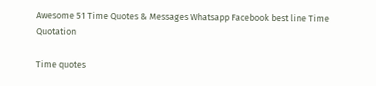Awesome 51 Time Quotes & Messages Whatsapp Facebook best line Time Quotation

Time quotes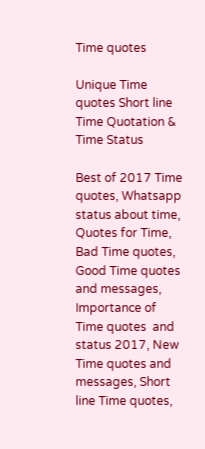Time quotes

Unique Time quotes Short line Time Quotation & Time Status

Best of 2017 Time quotes, Whatsapp status about time, Quotes for Time, Bad Time quotes, Good Time quotes and messages, Importance of Time quotes  and status 2017, New Time quotes and messages, Short line Time quotes,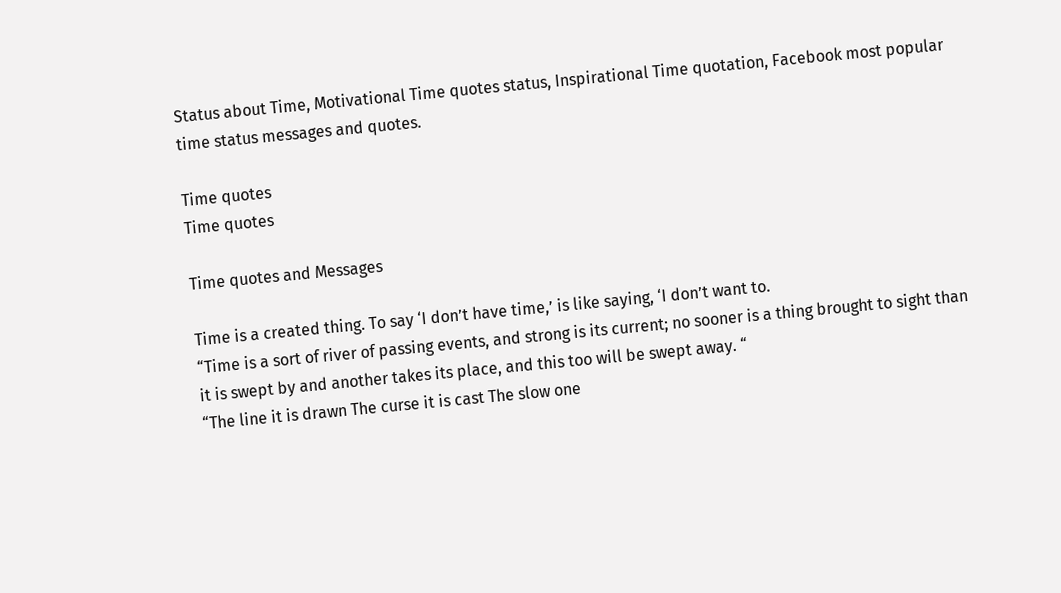Status about Time, Motivational Time quotes status, Inspirational Time quotation, Facebook most popular time status messages and quotes.

Time quotes
Time quotes

Time quotes and Messages

Time is a created thing. To say ‘I don’t have time,’ is like saying, ‘I don’t want to.
“Time is a sort of river of passing events, and strong is its current; no sooner is a thing brought to sight than it is swept by and another takes its place, and this too will be swept away. “
“The line it is drawn The curse it is cast The slow one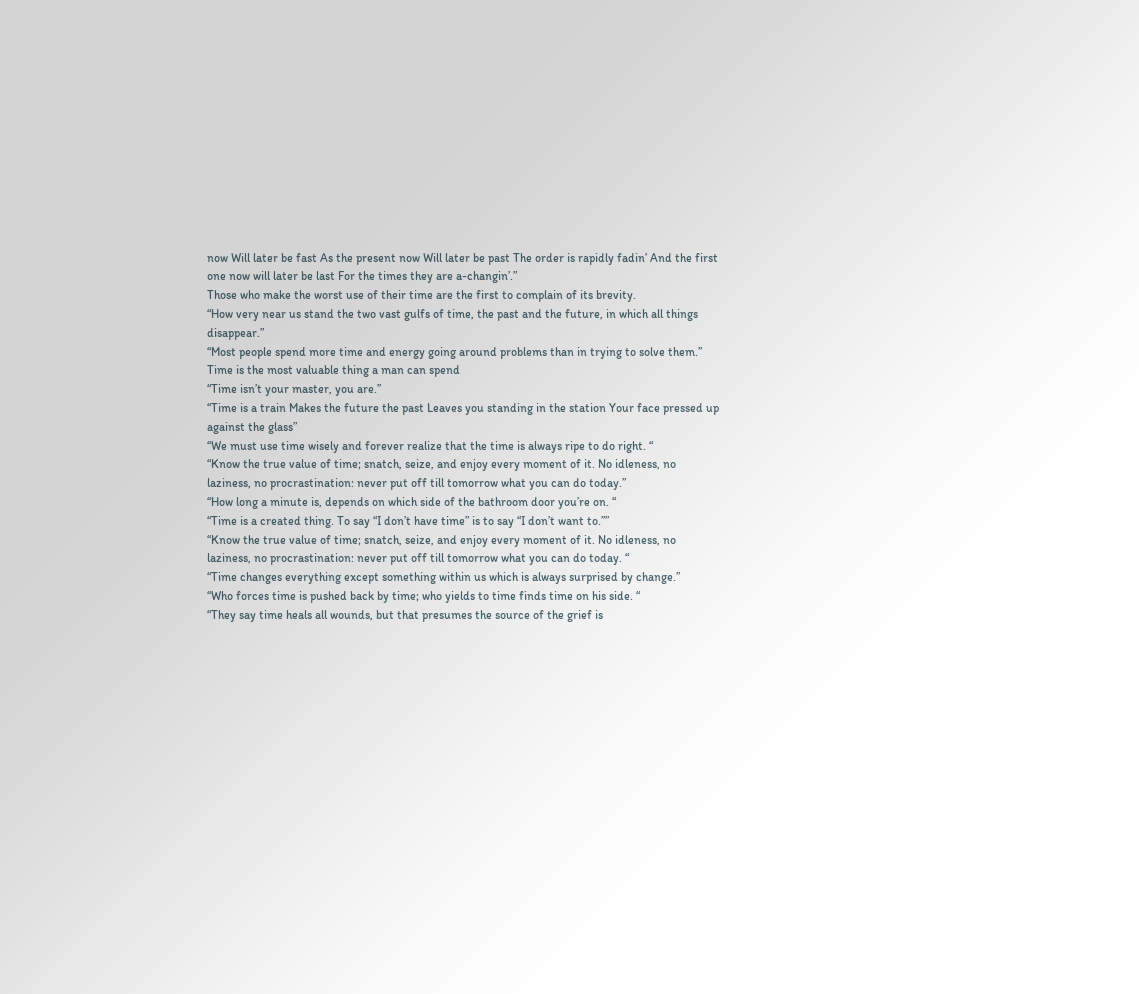now Will later be fast As the present now Will later be past The order is rapidly fadin’ And the first one now will later be last For the times they are a-changin’.”
Those who make the worst use of their time are the first to complain of its brevity.
“How very near us stand the two vast gulfs of time, the past and the future, in which all things disappear.”
“Most people spend more time and energy going around problems than in trying to solve them.”
Time is the most valuable thing a man can spend
“Time isn’t your master, you are.”
“Time is a train Makes the future the past Leaves you standing in the station Your face pressed up against the glass”
“We must use time wisely and forever realize that the time is always ripe to do right. “
“Know the true value of time; snatch, seize, and enjoy every moment of it. No idleness, no laziness, no procrastination: never put off till tomorrow what you can do today.”
“How long a minute is, depends on which side of the bathroom door you’re on. “
“Time is a created thing. To say “I don’t have time” is to say “I don’t want to.””
“Know the true value of time; snatch, seize, and enjoy every moment of it. No idleness, no laziness, no procrastination: never put off till tomorrow what you can do today. “
“Time changes everything except something within us which is always surprised by change.”
“Who forces time is pushed back by time; who yields to time finds time on his side. “
“They say time heals all wounds, but that presumes the source of the grief is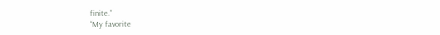finite.”
“My favorite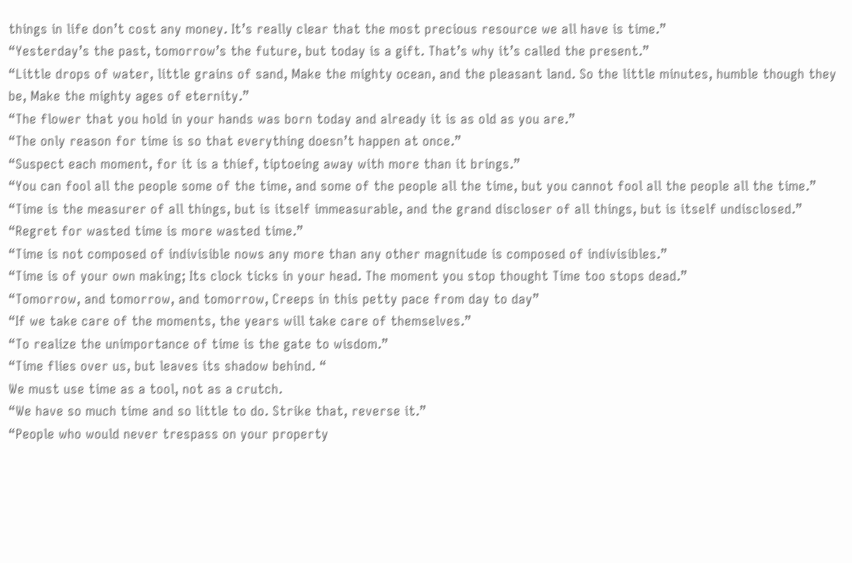things in life don’t cost any money. It’s really clear that the most precious resource we all have is time.”
“Yesterday’s the past, tomorrow’s the future, but today is a gift. That’s why it’s called the present.”
“Little drops of water, little grains of sand, Make the mighty ocean, and the pleasant land. So the little minutes, humble though they be, Make the mighty ages of eternity.”
“The flower that you hold in your hands was born today and already it is as old as you are.”
“The only reason for time is so that everything doesn’t happen at once.”
“Suspect each moment, for it is a thief, tiptoeing away with more than it brings.”
“You can fool all the people some of the time, and some of the people all the time, but you cannot fool all the people all the time.”
“Time is the measurer of all things, but is itself immeasurable, and the grand discloser of all things, but is itself undisclosed.”
“Regret for wasted time is more wasted time.”
“Time is not composed of indivisible nows any more than any other magnitude is composed of indivisibles.”
“Time is of your own making; Its clock ticks in your head. The moment you stop thought Time too stops dead.”
“Tomorrow, and tomorrow, and tomorrow, Creeps in this petty pace from day to day”
“If we take care of the moments, the years will take care of themselves.”
“To realize the unimportance of time is the gate to wisdom.”
“Time flies over us, but leaves its shadow behind. “
We must use time as a tool, not as a crutch.
“We have so much time and so little to do. Strike that, reverse it.”
“People who would never trespass on your property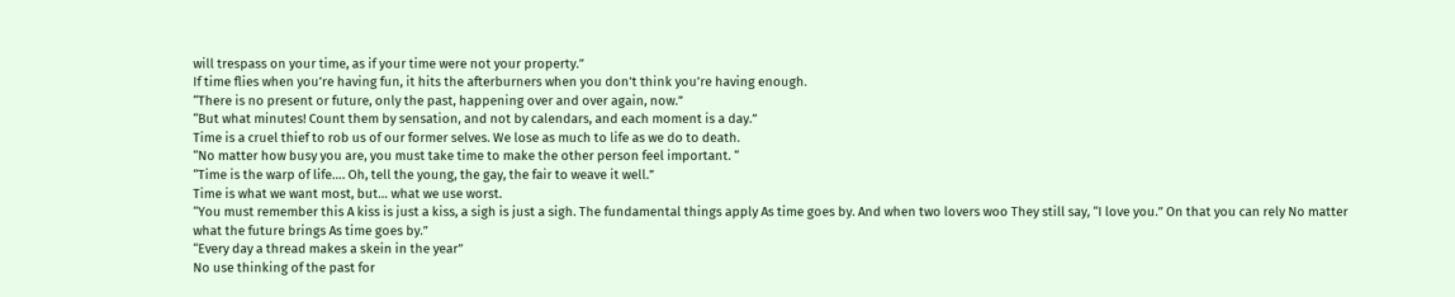will trespass on your time, as if your time were not your property.”
If time flies when you’re having fun, it hits the afterburners when you don’t think you’re having enough.
“There is no present or future, only the past, happening over and over again, now.”
“But what minutes! Count them by sensation, and not by calendars, and each moment is a day.”
Time is a cruel thief to rob us of our former selves. We lose as much to life as we do to death.
“No matter how busy you are, you must take time to make the other person feel important. “
“Time is the warp of life…. Oh, tell the young, the gay, the fair to weave it well.”
Time is what we want most, but… what we use worst.
“You must remember this A kiss is just a kiss, a sigh is just a sigh. The fundamental things apply As time goes by. And when two lovers woo They still say, “I love you.” On that you can rely No matter what the future brings As time goes by.”
“Every day a thread makes a skein in the year”
No use thinking of the past for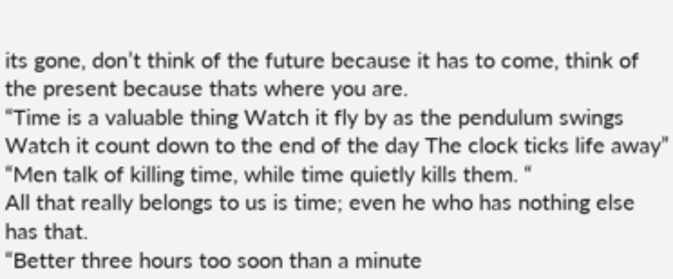its gone, don’t think of the future because it has to come, think of the present because thats where you are.
“Time is a valuable thing Watch it fly by as the pendulum swings Watch it count down to the end of the day The clock ticks life away”
“Men talk of killing time, while time quietly kills them. “
All that really belongs to us is time; even he who has nothing else has that.
“Better three hours too soon than a minute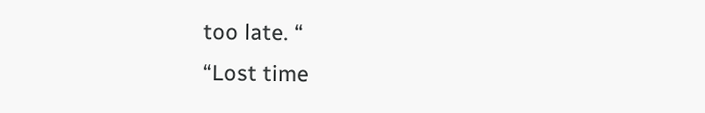too late. “
“Lost time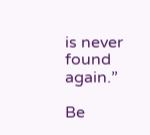is never found again.”

Be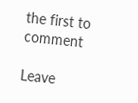the first to comment

Leave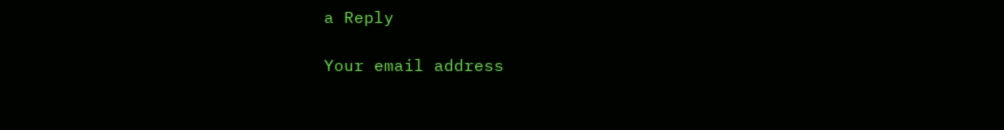a Reply

Your email address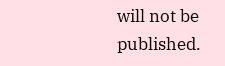will not be published.